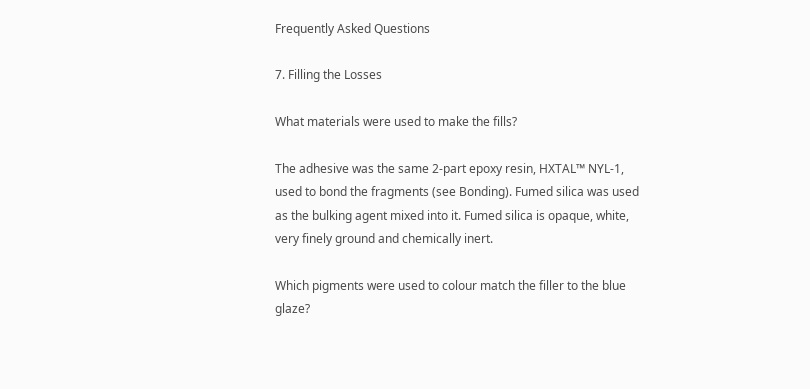Frequently Asked Questions

7. Filling the Losses

What materials were used to make the fills?

The adhesive was the same 2-part epoxy resin, HXTAL™ NYL-1, used to bond the fragments (see Bonding). Fumed silica was used as the bulking agent mixed into it. Fumed silica is opaque, white, very finely ground and chemically inert.

Which pigments were used to colour match the filler to the blue glaze?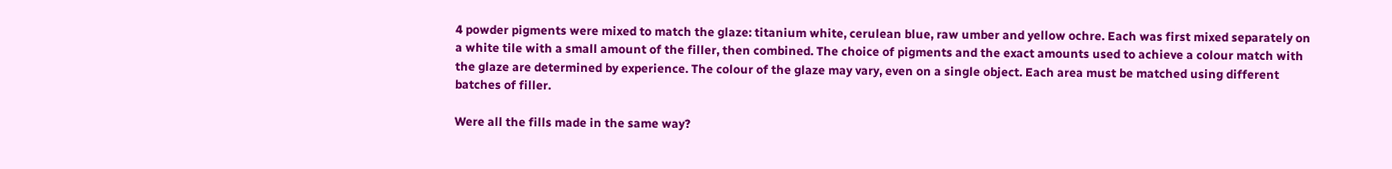4 powder pigments were mixed to match the glaze: titanium white, cerulean blue, raw umber and yellow ochre. Each was first mixed separately on a white tile with a small amount of the filler, then combined. The choice of pigments and the exact amounts used to achieve a colour match with the glaze are determined by experience. The colour of the glaze may vary, even on a single object. Each area must be matched using different batches of filler.

Were all the fills made in the same way?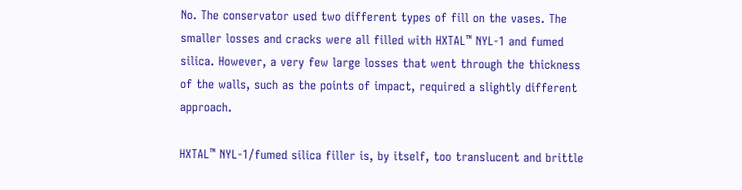No. The conservator used two different types of fill on the vases. The smaller losses and cracks were all filled with HXTAL™ NYL-1 and fumed silica. However, a very few large losses that went through the thickness of the walls, such as the points of impact, required a slightly different approach.

HXTAL™ NYL-1/fumed silica filler is, by itself, too translucent and brittle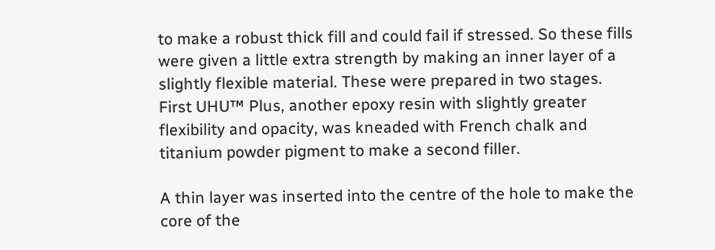to make a robust thick fill and could fail if stressed. So these fills were given a little extra strength by making an inner layer of a slightly flexible material. These were prepared in two stages. First UHU™ Plus, another epoxy resin with slightly greater flexibility and opacity, was kneaded with French chalk and titanium powder pigment to make a second filler.

A thin layer was inserted into the centre of the hole to make the core of the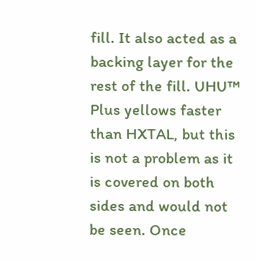fill. It also acted as a backing layer for the rest of the fill. UHU™ Plus yellows faster than HXTAL, but this is not a problem as it is covered on both sides and would not be seen. Once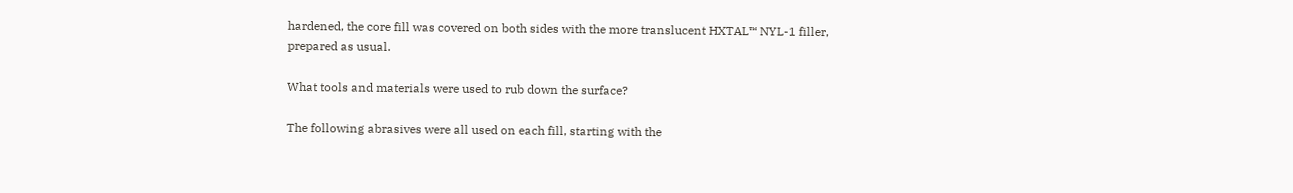hardened, the core fill was covered on both sides with the more translucent HXTAL™ NYL-1 filler, prepared as usual.

What tools and materials were used to rub down the surface?

The following abrasives were all used on each fill, starting with the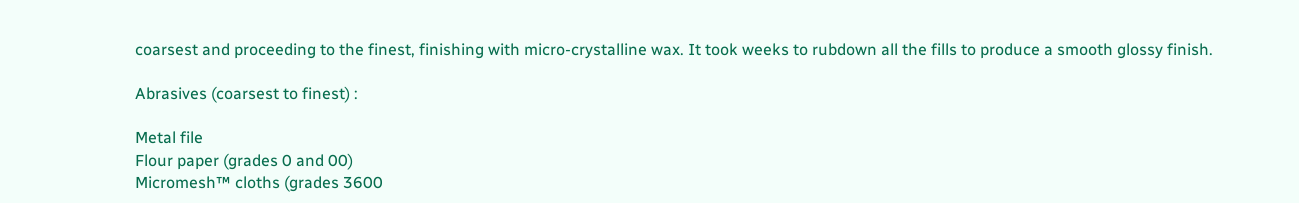coarsest and proceeding to the finest, finishing with micro-crystalline wax. It took weeks to rubdown all the fills to produce a smooth glossy finish.

Abrasives (coarsest to finest) :

Metal file
Flour paper (grades 0 and 00)
Micromesh™ cloths (grades 3600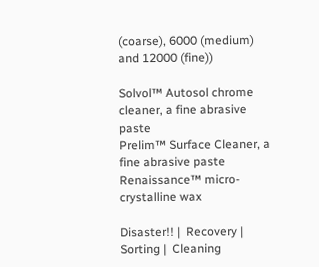(coarse), 6000 (medium) and 12000 (fine))

Solvol™ Autosol chrome cleaner, a fine abrasive paste
Prelim™ Surface Cleaner, a fine abrasive paste
Renaissance™ micro-crystalline wax

Disaster!! |  Recovery |  Sorting |  Cleaning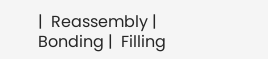|  Reassembly |  Bonding |  Filling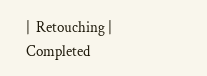|  Retouching |  Completed